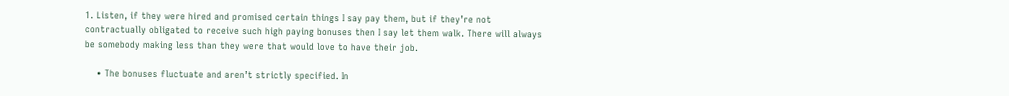1. Listen, if they were hired and promised certain things I say pay them, but if they’re not contractually obligated to receive such high paying bonuses then I say let them walk. There will always be somebody making less than they were that would love to have their job.

    • The bonuses fluctuate and aren’t strictly specified. In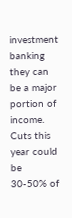investment banking they can be a major portion of income. Cuts this year could be 30-50% of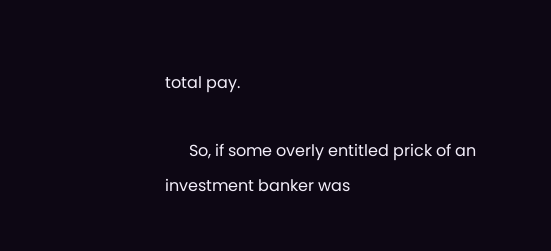total pay.

      So, if some overly entitled prick of an investment banker was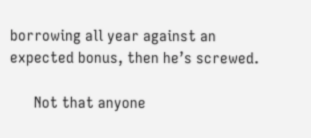borrowing all year against an expected bonus, then he’s screwed.

      Not that anyone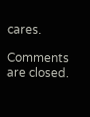cares.

Comments are closed.